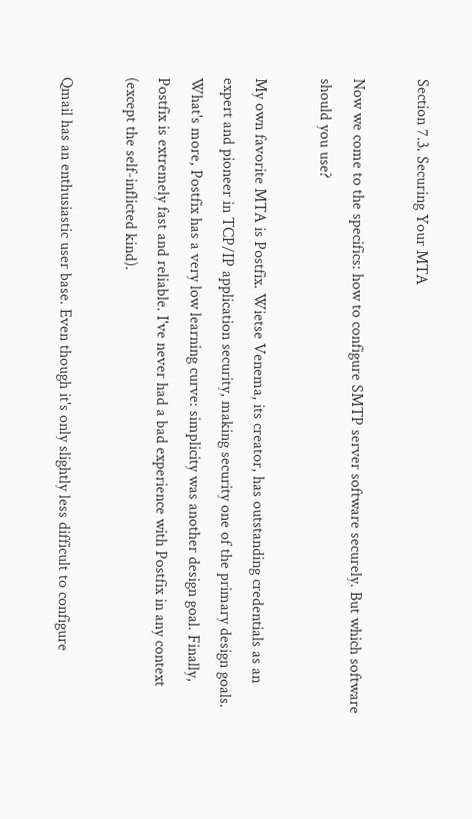Section 7.3. Securing Your MTA

Now we come to the specifics: how to configure SMTP server software securely. But which software should you use?

My own favorite MTA is Postfix. Wietse Venema, its creator, has outstanding credentials as an expert and pioneer in TCP/IP application security, making security one of the primary design goals. What's more, Postfix has a very low learning curve: simplicity was another design goal. Finally, Postfix is extremely fast and reliable. I've never had a bad experience with Postfix in any context (except the self-inflicted kind).

Qmail has an enthusiastic user base. Even though it's only slightly less difficult to configure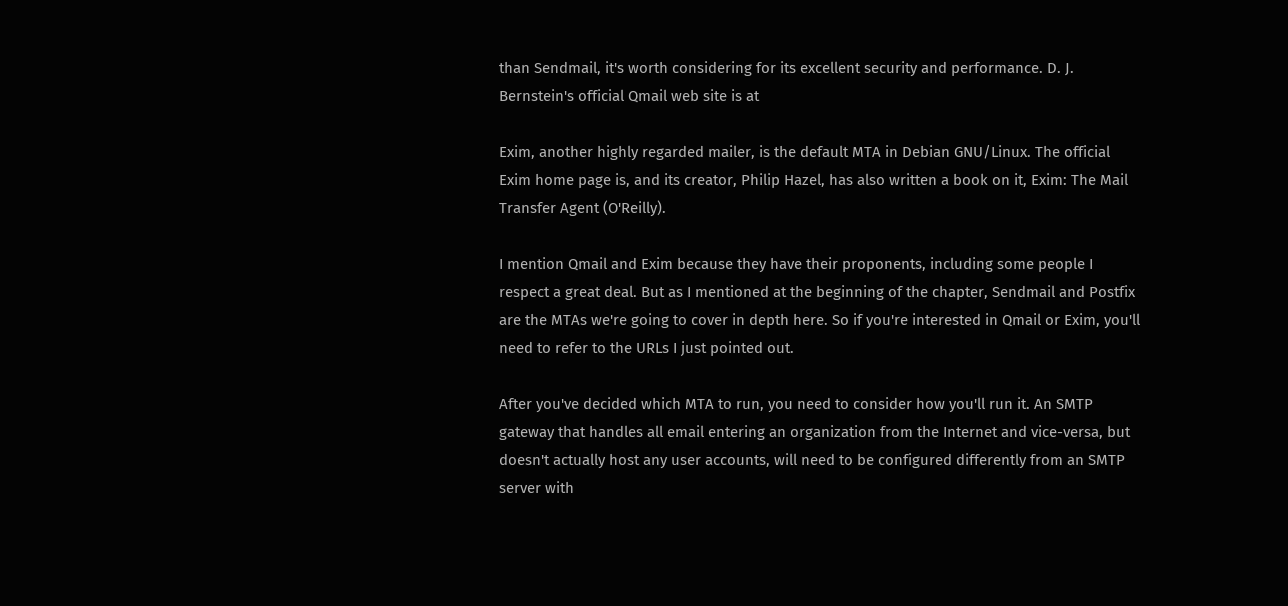than Sendmail, it's worth considering for its excellent security and performance. D. J. Bernstein's official Qmail web site is at

Exim, another highly regarded mailer, is the default MTA in Debian GNU/Linux. The official Exim home page is, and its creator, Philip Hazel, has also written a book on it, Exim: The Mail Transfer Agent (O'Reilly).

I mention Qmail and Exim because they have their proponents, including some people I respect a great deal. But as I mentioned at the beginning of the chapter, Sendmail and Postfix are the MTAs we're going to cover in depth here. So if you're interested in Qmail or Exim, you'll need to refer to the URLs I just pointed out.

After you've decided which MTA to run, you need to consider how you'll run it. An SMTP gateway that handles all email entering an organization from the Internet and vice-versa, but doesn't actually host any user accounts, will need to be configured differently from an SMTP server with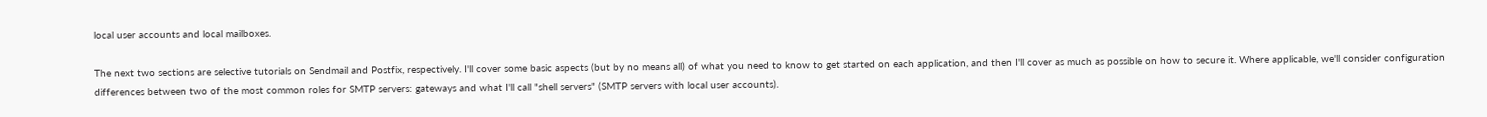local user accounts and local mailboxes.

The next two sections are selective tutorials on Sendmail and Postfix, respectively. I'll cover some basic aspects (but by no means all) of what you need to know to get started on each application, and then I'll cover as much as possible on how to secure it. Where applicable, we'll consider configuration differences between two of the most common roles for SMTP servers: gateways and what I'll call "shell servers" (SMTP servers with local user accounts).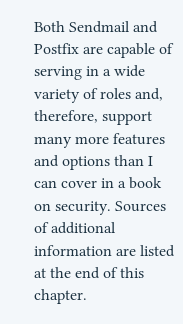Both Sendmail and Postfix are capable of serving in a wide variety of roles and, therefore, support many more features and options than I can cover in a book on security. Sources of additional information are listed at the end of this chapter.